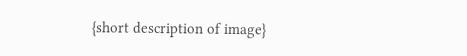{short description of image}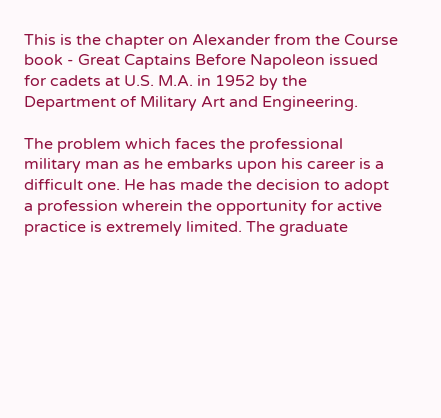This is the chapter on Alexander from the Course book - Great Captains Before Napoleon issued for cadets at U.S. M.A. in 1952 by the Department of Military Art and Engineering.

The problem which faces the professional military man as he embarks upon his career is a difficult one. He has made the decision to adopt a profession wherein the opportunity for active practice is extremely limited. The graduate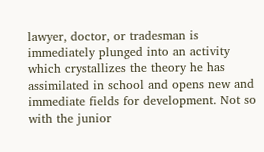lawyer, doctor, or tradesman is immediately plunged into an activity which crystallizes the theory he has assimilated in school and opens new and immediate fields for development. Not so with the junior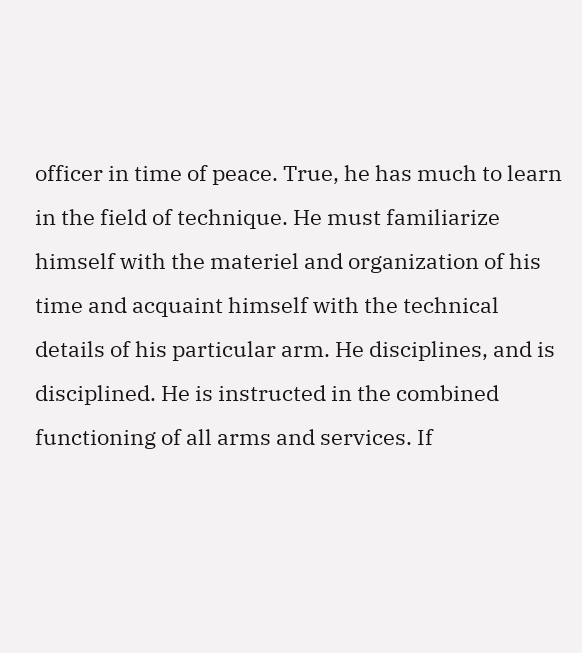officer in time of peace. True, he has much to learn in the field of technique. He must familiarize himself with the materiel and organization of his time and acquaint himself with the technical details of his particular arm. He disciplines, and is disciplined. He is instructed in the combined functioning of all arms and services. If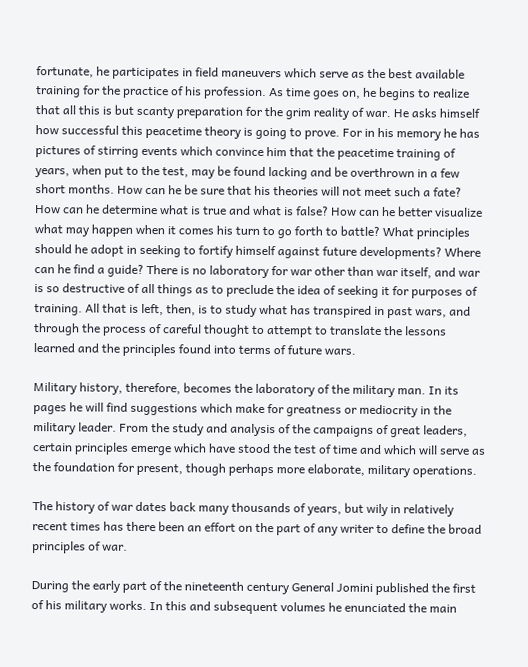fortunate, he participates in field maneuvers which serve as the best available training for the practice of his profession. As time goes on, he begins to realize that all this is but scanty preparation for the grim reality of war. He asks himself how successful this peacetime theory is going to prove. For in his memory he has pictures of stirring events which convince him that the peacetime training of years, when put to the test, may be found lacking and be overthrown in a few short months. How can he be sure that his theories will not meet such a fate? How can he determine what is true and what is false? How can he better visualize what may happen when it comes his turn to go forth to battle? What principles should he adopt in seeking to fortify himself against future developments? Where can he find a guide? There is no laboratory for war other than war itself, and war is so destructive of all things as to preclude the idea of seeking it for purposes of training. All that is left, then, is to study what has transpired in past wars, and through the process of careful thought to attempt to translate the lessons learned and the principles found into terms of future wars.

Military history, therefore, becomes the laboratory of the military man. In its pages he will find suggestions which make for greatness or mediocrity in the military leader. From the study and analysis of the campaigns of great leaders, certain principles emerge which have stood the test of time and which will serve as the foundation for present, though perhaps more elaborate, military operations.

The history of war dates back many thousands of years, but wily in relatively recent times has there been an effort on the part of any writer to define the broad principles of war.

During the early part of the nineteenth century General Jomini published the first of his military works. In this and subsequent volumes he enunciated the main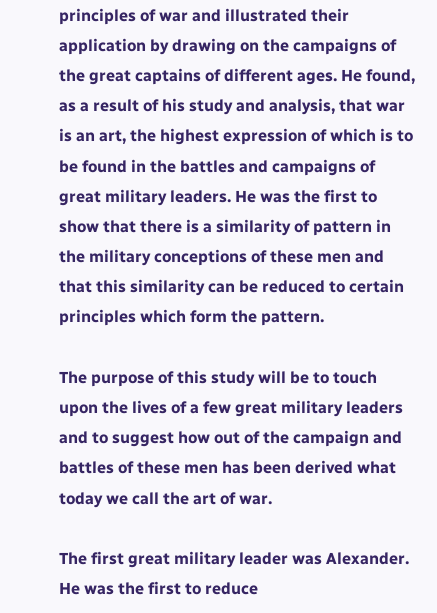principles of war and illustrated their application by drawing on the campaigns of the great captains of different ages. He found, as a result of his study and analysis, that war is an art, the highest expression of which is to be found in the battles and campaigns of great military leaders. He was the first to show that there is a similarity of pattern in the military conceptions of these men and that this similarity can be reduced to certain principles which form the pattern.

The purpose of this study will be to touch upon the lives of a few great military leaders and to suggest how out of the campaign and battles of these men has been derived what today we call the art of war.

The first great military leader was Alexander. He was the first to reduce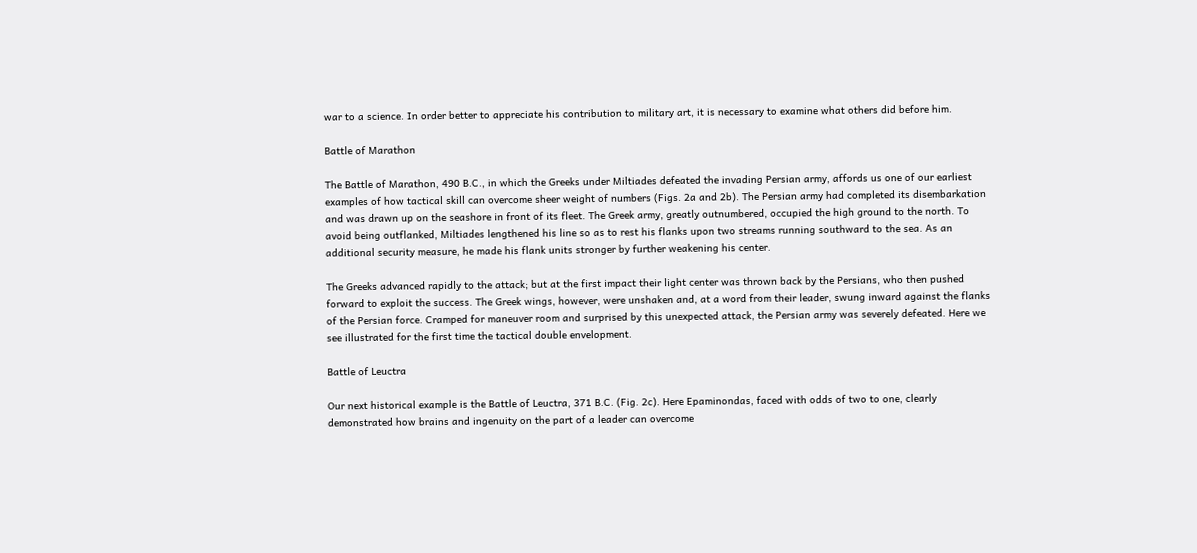war to a science. In order better to appreciate his contribution to military art, it is necessary to examine what others did before him.

Battle of Marathon

The Battle of Marathon, 490 B.C., in which the Greeks under Miltiades defeated the invading Persian army, affords us one of our earliest examples of how tactical skill can overcome sheer weight of numbers (Figs. 2a and 2b). The Persian army had completed its disembarkation and was drawn up on the seashore in front of its fleet. The Greek army, greatly outnumbered, occupied the high ground to the north. To avoid being outflanked, Miltiades lengthened his line so as to rest his flanks upon two streams running southward to the sea. As an additional security measure, he made his flank units stronger by further weakening his center.

The Greeks advanced rapidly to the attack; but at the first impact their light center was thrown back by the Persians, who then pushed forward to exploit the success. The Greek wings, however, were unshaken and, at a word from their leader, swung inward against the flanks of the Persian force. Cramped for maneuver room and surprised by this unexpected attack, the Persian army was severely defeated. Here we see illustrated for the first time the tactical double envelopment.

Battle of Leuctra

Our next historical example is the Battle of Leuctra, 371 B.C. (Fig. 2c). Here Epaminondas, faced with odds of two to one, clearly demonstrated how brains and ingenuity on the part of a leader can overcome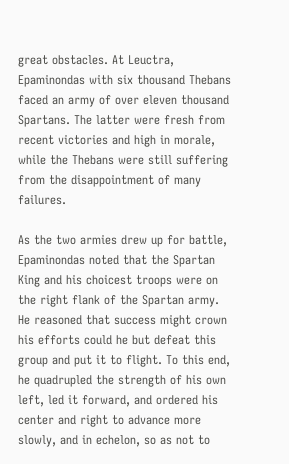great obstacles. At Leuctra, Epaminondas with six thousand Thebans faced an army of over eleven thousand Spartans. The latter were fresh from recent victories and high in morale, while the Thebans were still suffering from the disappointment of many failures.

As the two armies drew up for battle, Epaminondas noted that the Spartan King and his choicest troops were on the right flank of the Spartan army. He reasoned that success might crown his efforts could he but defeat this group and put it to flight. To this end, he quadrupled the strength of his own left, led it forward, and ordered his center and right to advance more slowly, and in echelon, so as not to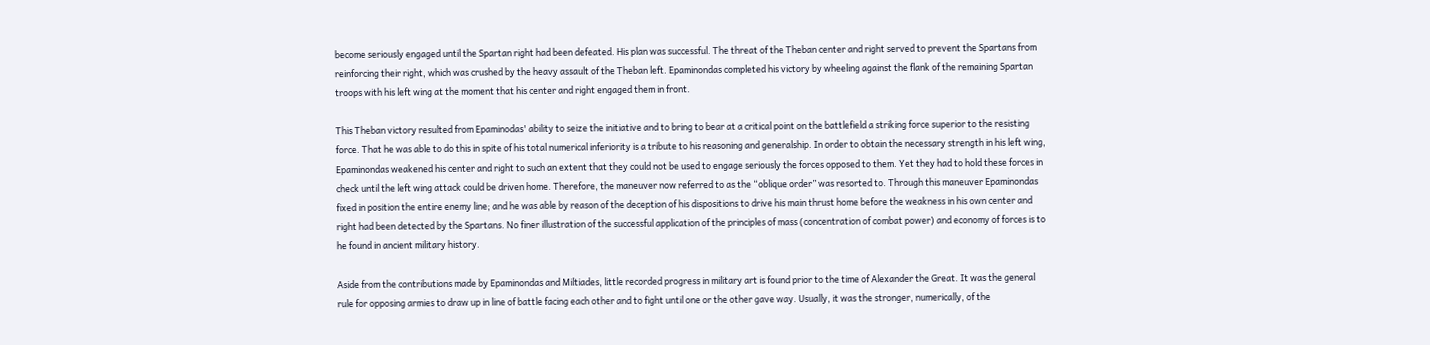become seriously engaged until the Spartan right had been defeated. His plan was successful. The threat of the Theban center and right served to prevent the Spartans from reinforcing their right, which was crushed by the heavy assault of the Theban left. Epaminondas completed his victory by wheeling against the flank of the remaining Spartan troops with his left wing at the moment that his center and right engaged them in front.

This Theban victory resulted from Epaminodas' ability to seize the initiative and to bring to bear at a critical point on the battlefield a striking force superior to the resisting force. That he was able to do this in spite of his total numerical inferiority is a tribute to his reasoning and generalship. In order to obtain the necessary strength in his left wing, Epaminondas weakened his center and right to such an extent that they could not be used to engage seriously the forces opposed to them. Yet they had to hold these forces in check until the left wing attack could be driven home. Therefore, the maneuver now referred to as the “oblique order” was resorted to. Through this maneuver Epaminondas fixed in position the entire enemy line; and he was able by reason of the deception of his dispositions to drive his main thrust home before the weakness in his own center and right had been detected by the Spartans. No finer illustration of the successful application of the principles of mass (concentration of combat power) and economy of forces is to he found in ancient military history.

Aside from the contributions made by Epaminondas and Miltiades, little recorded progress in military art is found prior to the time of Alexander the Great. It was the general rule for opposing armies to draw up in line of battle facing each other and to fight until one or the other gave way. Usually, it was the stronger, numerically, of the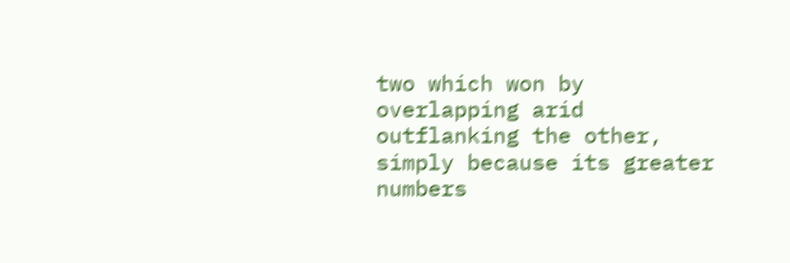two which won by overlapping arid outflanking the other, simply because its greater numbers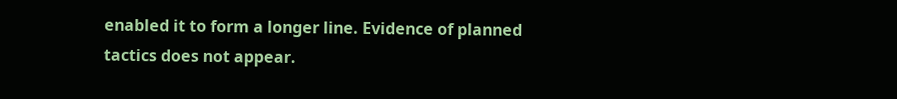enabled it to form a longer line. Evidence of planned tactics does not appear.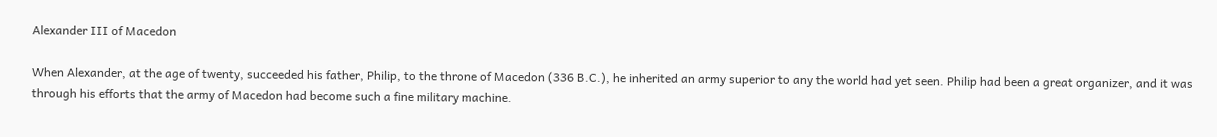Alexander III of Macedon

When Alexander, at the age of twenty, succeeded his father, Philip, to the throne of Macedon (336 B.C.), he inherited an army superior to any the world had yet seen. Philip had been a great organizer, and it was through his efforts that the army of Macedon had become such a fine military machine.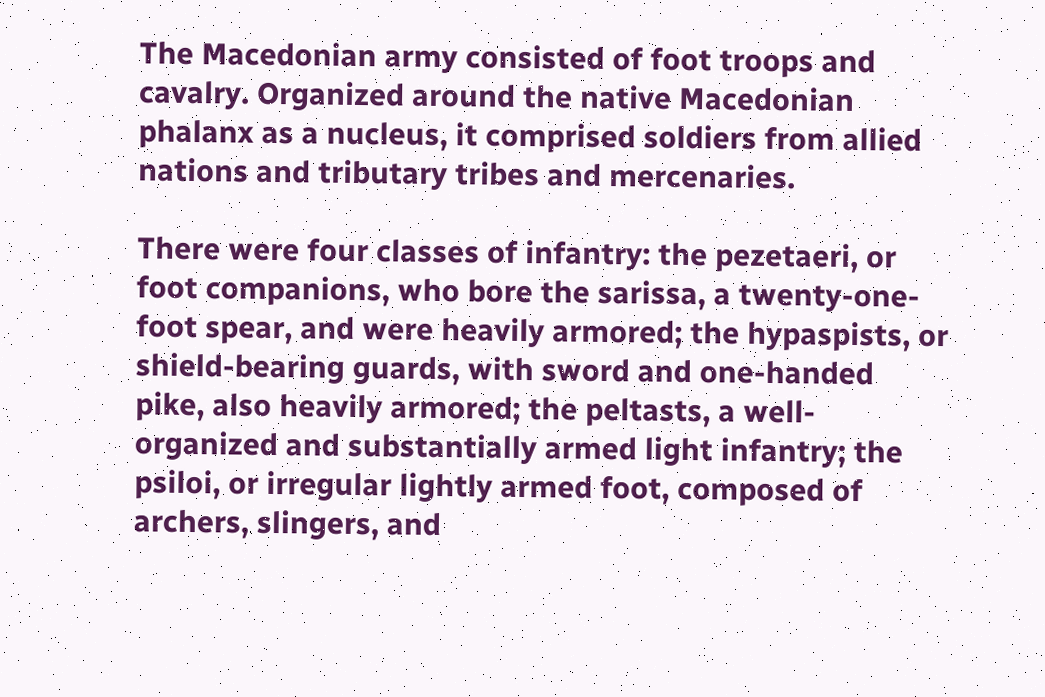The Macedonian army consisted of foot troops and cavalry. Organized around the native Macedonian phalanx as a nucleus, it comprised soldiers from allied nations and tributary tribes and mercenaries.

There were four classes of infantry: the pezetaeri, or foot companions, who bore the sarissa, a twenty-one-foot spear, and were heavily armored; the hypaspists, or shield-bearing guards, with sword and one-handed pike, also heavily armored; the peltasts, a well-organized and substantially armed light infantry; the psiloi, or irregular lightly armed foot, composed of archers, slingers, and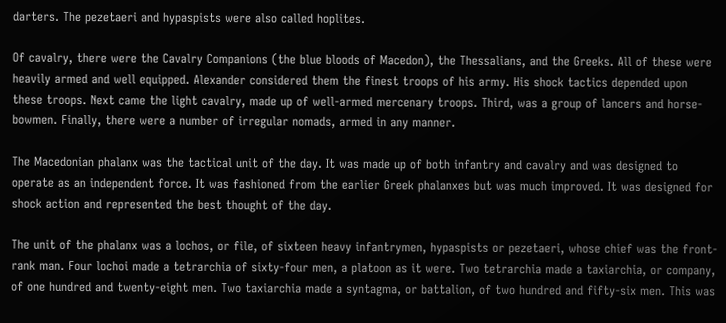darters. The pezetaeri and hypaspists were also called hoplites.

Of cavalry, there were the Cavalry Companions (the blue bloods of Macedon), the Thessalians, and the Greeks. All of these were heavily armed and well equipped. Alexander considered them the finest troops of his army. His shock tactics depended upon these troops. Next came the light cavalry, made up of well-armed mercenary troops. Third, was a group of lancers and horse-bowmen. Finally, there were a number of irregular nomads, armed in any manner.

The Macedonian phalanx was the tactical unit of the day. It was made up of both infantry and cavalry and was designed to operate as an independent force. It was fashioned from the earlier Greek phalanxes but was much improved. It was designed for shock action and represented the best thought of the day.

The unit of the phalanx was a lochos, or file, of sixteen heavy infantrymen, hypaspists or pezetaeri, whose chief was the front-rank man. Four lochoi made a tetrarchia of sixty-four men, a platoon as it were. Two tetrarchia made a taxiarchia, or company, of one hundred and twenty-eight men. Two taxiarchia made a syntagma, or battalion, of two hundred and fifty-six men. This was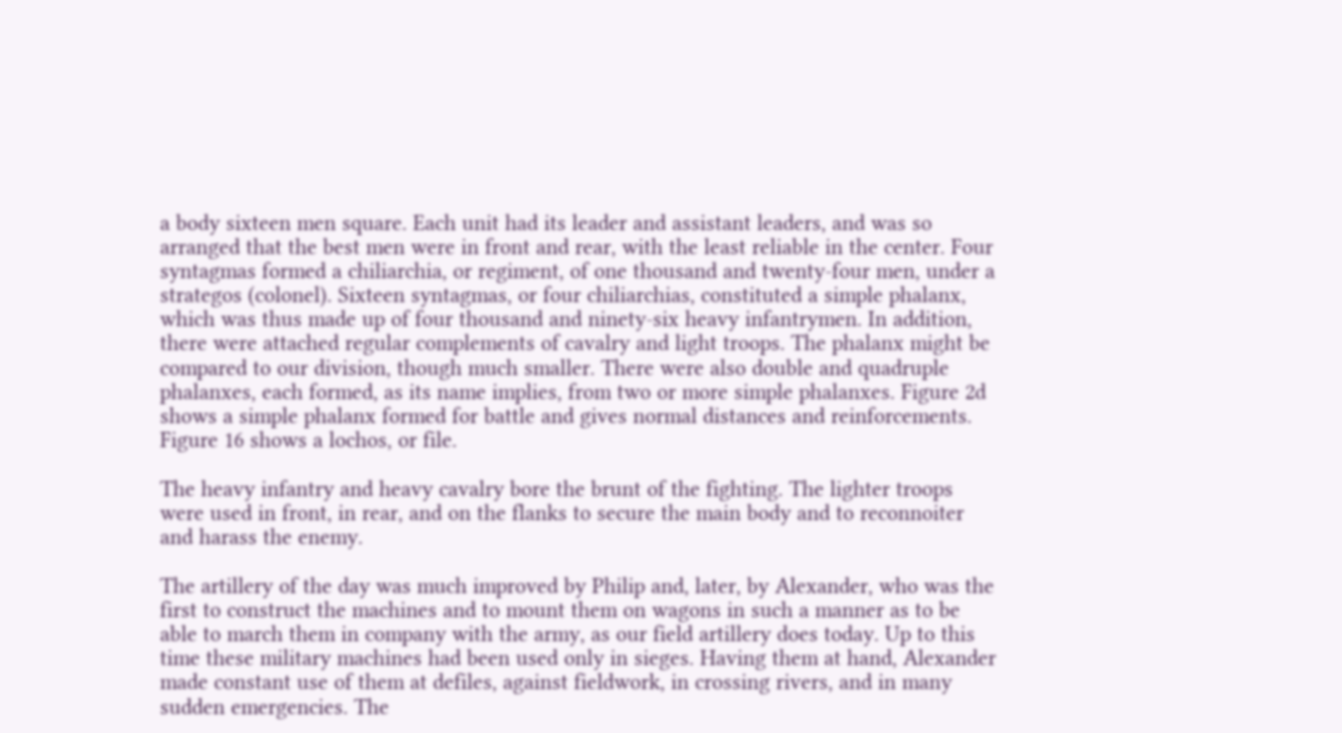a body sixteen men square. Each unit had its leader and assistant leaders, and was so arranged that the best men were in front and rear, with the least reliable in the center. Four syntagmas formed a chiliarchia, or regiment, of one thousand and twenty-four men, under a strategos (colonel). Sixteen syntagmas, or four chiliarchias, constituted a simple phalanx, which was thus made up of four thousand and ninety-six heavy infantrymen. In addition, there were attached regular complements of cavalry and light troops. The phalanx might be compared to our division, though much smaller. There were also double and quadruple phalanxes, each formed, as its name implies, from two or more simple phalanxes. Figure 2d shows a simple phalanx formed for battle and gives normal distances and reinforcements. Figure 16 shows a lochos, or file.

The heavy infantry and heavy cavalry bore the brunt of the fighting. The lighter troops were used in front, in rear, and on the flanks to secure the main body and to reconnoiter and harass the enemy.

The artillery of the day was much improved by Philip and, later, by Alexander, who was the first to construct the machines and to mount them on wagons in such a manner as to be able to march them in company with the army, as our field artillery does today. Up to this time these military machines had been used only in sieges. Having them at hand, Alexander made constant use of them at defiles, against fieldwork, in crossing rivers, and in many sudden emergencies. The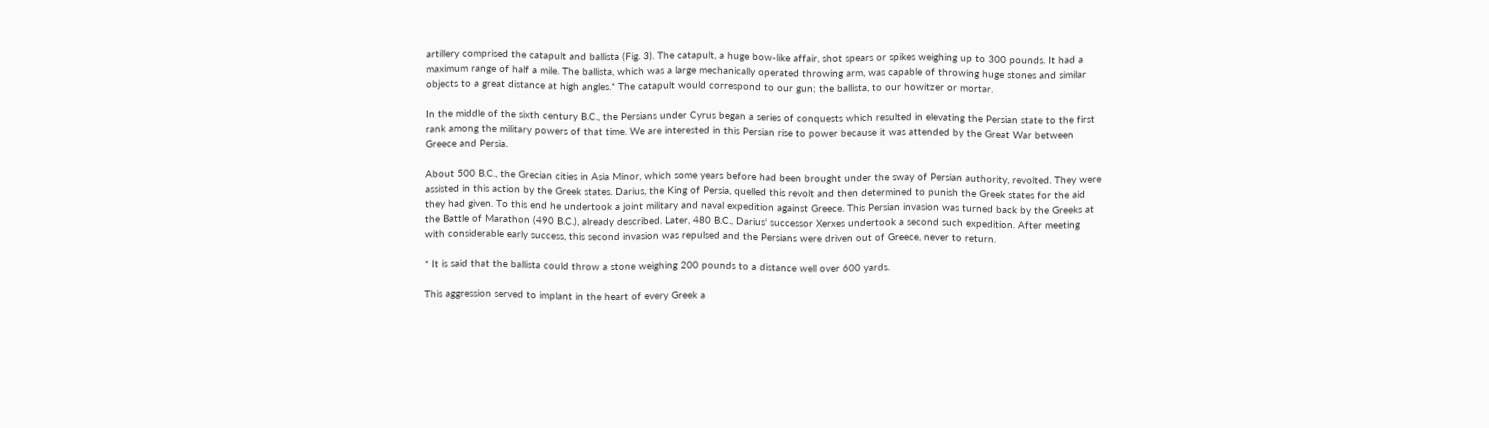artillery comprised the catapult and ballista (Fig. 3). The catapult, a huge bow-like affair, shot spears or spikes weighing up to 300 pounds. It had a maximum range of half a mile. The ballista, which was a large mechanically operated throwing arm, was capable of throwing huge stones and similar objects to a great distance at high angles.* The catapult would correspond to our gun; the ballista, to our howitzer or mortar.

In the middle of the sixth century B.C., the Persians under Cyrus began a series of conquests which resulted in elevating the Persian state to the first rank among the military powers of that time. We are interested in this Persian rise to power because it was attended by the Great War between Greece and Persia.

About 500 B.C., the Grecian cities in Asia Minor, which some years before had been brought under the sway of Persian authority, revolted. They were assisted in this action by the Greek states. Darius, the King of Persia, quelled this revolt and then determined to punish the Greek states for the aid they had given. To this end he undertook a joint military and naval expedition against Greece. This Persian invasion was turned back by the Greeks at the Battle of Marathon (490 B.C.), already described. Later, 480 B.C., Darius' successor Xerxes undertook a second such expedition. After meeting with considerable early success, this second invasion was repulsed and the Persians were driven out of Greece, never to return.

* It is said that the ballista could throw a stone weighing 200 pounds to a distance well over 600 yards.

This aggression served to implant in the heart of every Greek a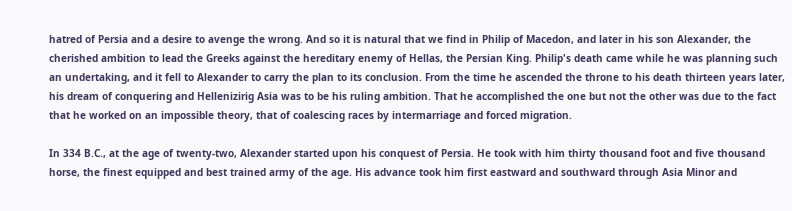hatred of Persia and a desire to avenge the wrong. And so it is natural that we find in Philip of Macedon, and later in his son Alexander, the cherished ambition to lead the Greeks against the hereditary enemy of Hellas, the Persian King. Philip's death came while he was planning such an undertaking, and it fell to Alexander to carry the plan to its conclusion. From the time he ascended the throne to his death thirteen years later, his dream of conquering and Hellenizirig Asia was to be his ruling ambition. That he accomplished the one but not the other was due to the fact that he worked on an impossible theory, that of coalescing races by intermarriage and forced migration.

In 334 B.C., at the age of twenty-two, Alexander started upon his conquest of Persia. He took with him thirty thousand foot and five thousand horse, the finest equipped and best trained army of the age. His advance took him first eastward and southward through Asia Minor and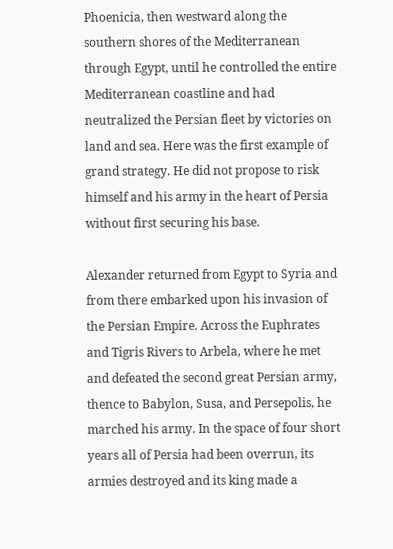Phoenicia, then westward along the southern shores of the Mediterranean through Egypt, until he controlled the entire Mediterranean coastline and had neutralized the Persian fleet by victories on land and sea. Here was the first example of grand strategy. He did not propose to risk himself and his army in the heart of Persia without first securing his base.

Alexander returned from Egypt to Syria and from there embarked upon his invasion of the Persian Empire. Across the Euphrates and Tigris Rivers to Arbela, where he met and defeated the second great Persian army, thence to Babylon, Susa, and Persepolis, he marched his army. In the space of four short years all of Persia had been overrun, its armies destroyed and its king made a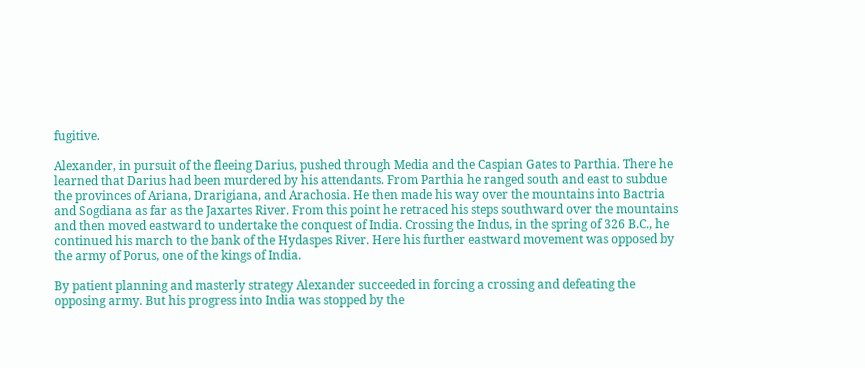fugitive.

Alexander, in pursuit of the fleeing Darius, pushed through Media and the Caspian Gates to Parthia. There he learned that Darius had been murdered by his attendants. From Parthia he ranged south and east to subdue the provinces of Ariana, Drarigiana, and Arachosia. He then made his way over the mountains into Bactria and Sogdiana as far as the Jaxartes River. From this point he retraced his steps southward over the mountains and then moved eastward to undertake the conquest of India. Crossing the Indus, in the spring of 326 B.C., he continued his march to the bank of the Hydaspes River. Here his further eastward movement was opposed by the army of Porus, one of the kings of India.

By patient planning and masterly strategy Alexander succeeded in forcing a crossing and defeating the opposing army. But his progress into India was stopped by the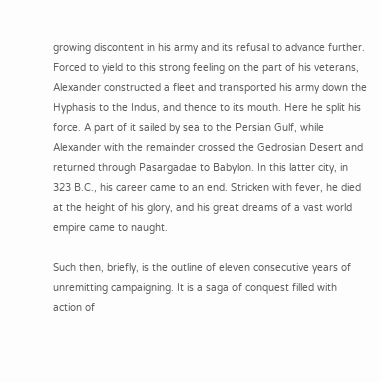growing discontent in his army and its refusal to advance further. Forced to yield to this strong feeling on the part of his veterans, Alexander constructed a fleet and transported his army down the Hyphasis to the Indus, and thence to its mouth. Here he split his force. A part of it sailed by sea to the Persian Gulf, while Alexander with the remainder crossed the Gedrosian Desert and returned through Pasargadae to Babylon. In this latter city, in 323 B.C., his career came to an end. Stricken with fever, he died at the height of his glory, and his great dreams of a vast world empire came to naught.

Such then, briefly, is the outline of eleven consecutive years of unremitting campaigning. It is a saga of conquest filled with action of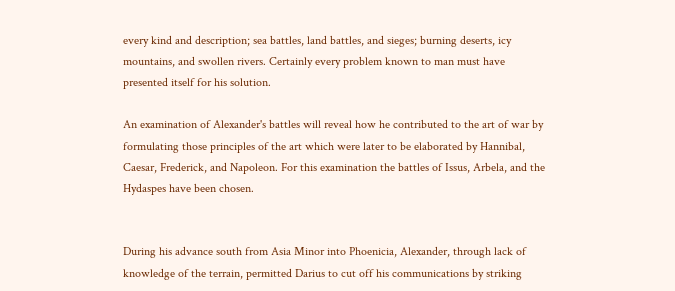every kind and description; sea battles, land battles, and sieges; burning deserts, icy mountains, and swollen rivers. Certainly every problem known to man must have presented itself for his solution.

An examination of Alexander's battles will reveal how he contributed to the art of war by formulating those principles of the art which were later to be elaborated by Hannibal, Caesar, Frederick, and Napoleon. For this examination the battles of Issus, Arbela, and the Hydaspes have been chosen.


During his advance south from Asia Minor into Phoenicia, Alexander, through lack of knowledge of the terrain, permitted Darius to cut off his communications by striking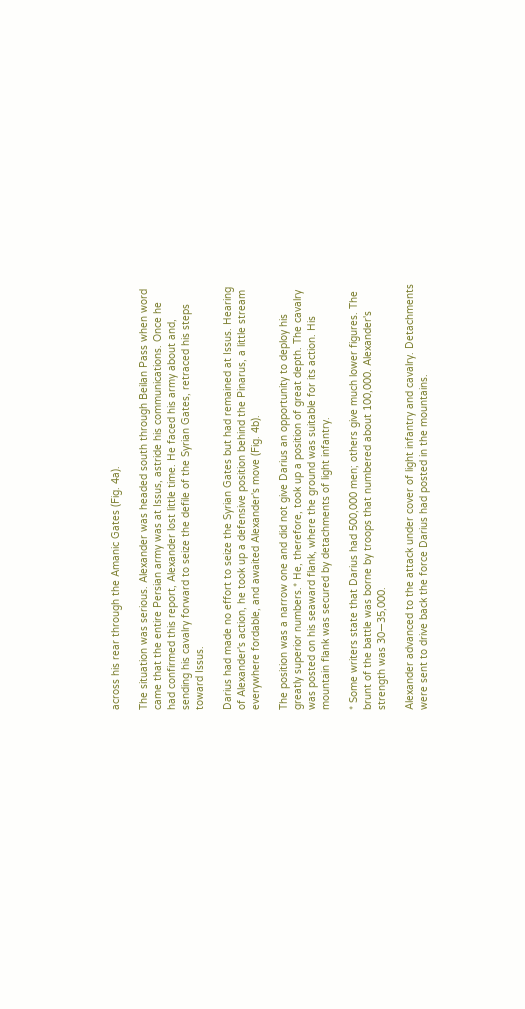across his rear through the Amanic Gates (Fig. 4a).

The situation was serious. Alexander was headed south through Beilan Pass when word came that the entire Persian army was at Issus, astride his communications. Once he had confirmed this report, Alexander lost little time. He faced his army about and, sending his cavalry forward to seize the defile of the Syrian Gates, retraced his steps toward Issus.

Darius had made no effort to seize the Syrian Gates but had remained at Issus. Hearing of Alexander's action, he took up a defensive position behind the Pinarus, a little stream everywhere fordable, and awaited Alexander's move (Fig. 4b).

The position was a narrow one and did not give Darius an opportunity to deploy his greatly superior numbers.* He, therefore, took up a position of great depth. The cavalry was posted on his seaward flank, where the ground was suitable for its action. His mountain flank was secured by detachments of light infantry.

* Some writers state that Darius had 500,000 men; others give much lower figures. The brunt of the battle was borne by troops that numbered about 100,000. Alexander's strength was 30—35,000.

Alexander advanced to the attack under cover of light infantry and cavalry. Detachments were sent to drive back the force Darius had posted in the mountains.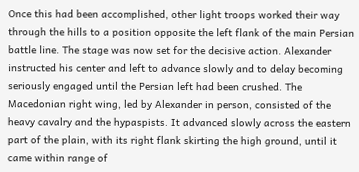Once this had been accomplished, other light troops worked their way through the hills to a position opposite the left flank of the main Persian battle line. The stage was now set for the decisive action. Alexander instructed his center and left to advance slowly and to delay becoming seriously engaged until the Persian left had been crushed. The Macedonian right wing, led by Alexander in person, consisted of the heavy cavalry and the hypaspists. It advanced slowly across the eastern part of the plain, with its right flank skirting the high ground, until it came within range of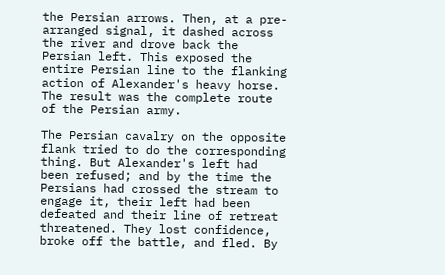the Persian arrows. Then, at a pre-arranged signal, it dashed across the river and drove back the Persian left. This exposed the entire Persian line to the flanking action of Alexander's heavy horse. The result was the complete route of the Persian army.

The Persian cavalry on the opposite flank tried to do the corresponding thing. But Alexander's left had been refused; and by the time the Persians had crossed the stream to engage it, their left had been defeated and their line of retreat threatened. They lost confidence, broke off the battle, and fled. By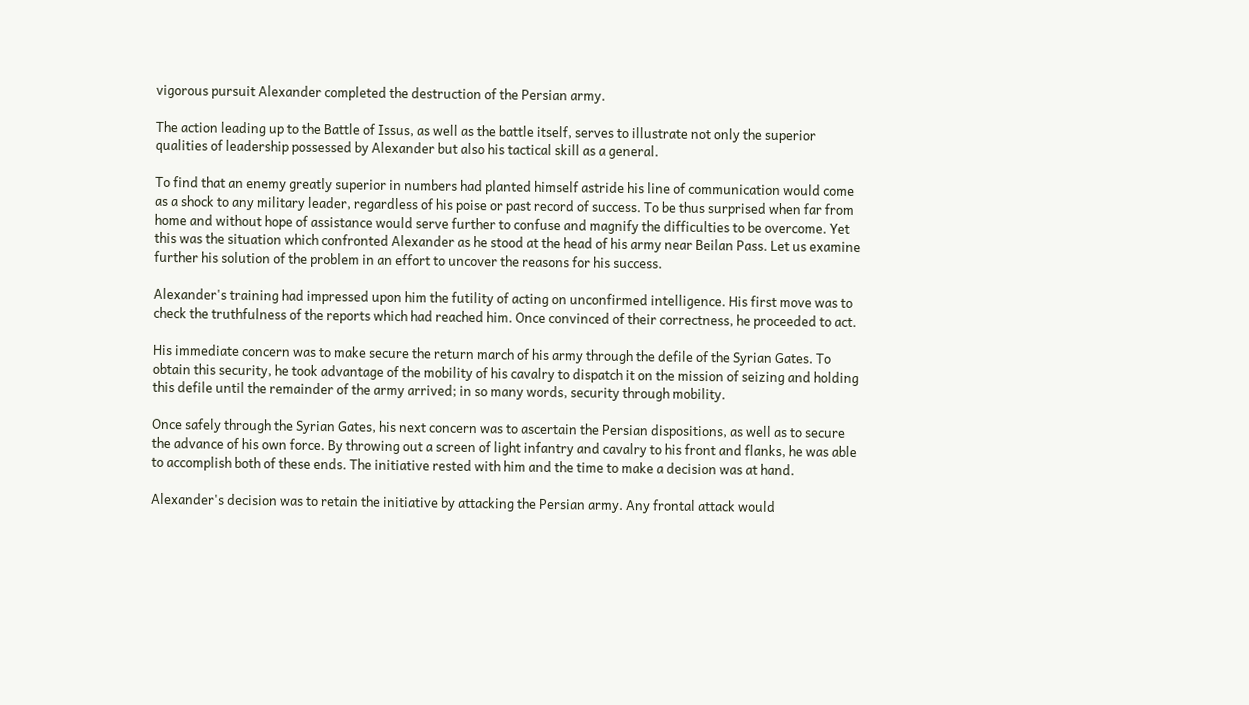vigorous pursuit Alexander completed the destruction of the Persian army.

The action leading up to the Battle of Issus, as well as the battle itself, serves to illustrate not only the superior qualities of leadership possessed by Alexander but also his tactical skill as a general.

To find that an enemy greatly superior in numbers had planted himself astride his line of communication would come as a shock to any military leader, regardless of his poise or past record of success. To be thus surprised when far from home and without hope of assistance would serve further to confuse and magnify the difficulties to be overcome. Yet this was the situation which confronted Alexander as he stood at the head of his army near Beilan Pass. Let us examine further his solution of the problem in an effort to uncover the reasons for his success.

Alexander's training had impressed upon him the futility of acting on unconfirmed intelligence. His first move was to check the truthfulness of the reports which had reached him. Once convinced of their correctness, he proceeded to act.

His immediate concern was to make secure the return march of his army through the defile of the Syrian Gates. To obtain this security, he took advantage of the mobility of his cavalry to dispatch it on the mission of seizing and holding this defile until the remainder of the army arrived; in so many words, security through mobility.

Once safely through the Syrian Gates, his next concern was to ascertain the Persian dispositions, as well as to secure the advance of his own force. By throwing out a screen of light infantry and cavalry to his front and flanks, he was able to accomplish both of these ends. The initiative rested with him and the time to make a decision was at hand.

Alexander's decision was to retain the initiative by attacking the Persian army. Any frontal attack would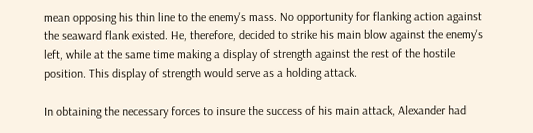mean opposing his thin line to the enemy's mass. No opportunity for flanking action against the seaward flank existed. He, therefore, decided to strike his main blow against the enemy's left, while at the same time making a display of strength against the rest of the hostile position. This display of strength would serve as a holding attack.

In obtaining the necessary forces to insure the success of his main attack, Alexander had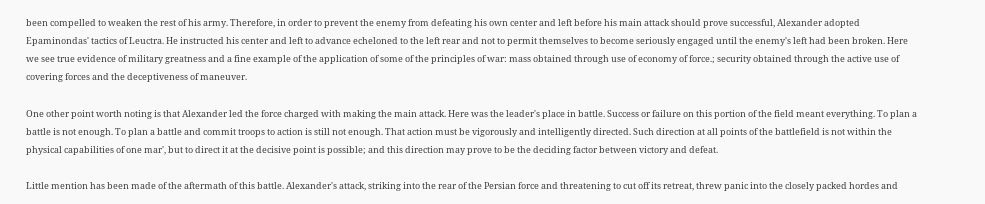been compelled to weaken the rest of his army. Therefore, in order to prevent the enemy from defeating his own center and left before his main attack should prove successful, Alexander adopted Epaminondas' tactics of Leuctra. He instructed his center and left to advance echeloned to the left rear and not to permit themselves to become seriously engaged until the enemy's left had been broken. Here we see true evidence of military greatness and a fine example of the application of some of the principles of war: mass obtained through use of economy of force.; security obtained through the active use of covering forces and the deceptiveness of maneuver.

One other point worth noting is that Alexander led the force charged with making the main attack. Here was the leader's place in battle. Success or failure on this portion of the field meant everything. To plan a battle is not enough. To plan a battle and commit troops to action is still not enough. That action must be vigorously and intelligently directed. Such direction at all points of the battlefield is not within the physical capabilities of one mar', but to direct it at the decisive point is possible; and this direction may prove to be the deciding factor between victory and defeat.

Little mention has been made of the aftermath of this battle. Alexander's attack, striking into the rear of the Persian force and threatening to cut off its retreat, threw panic into the closely packed hordes and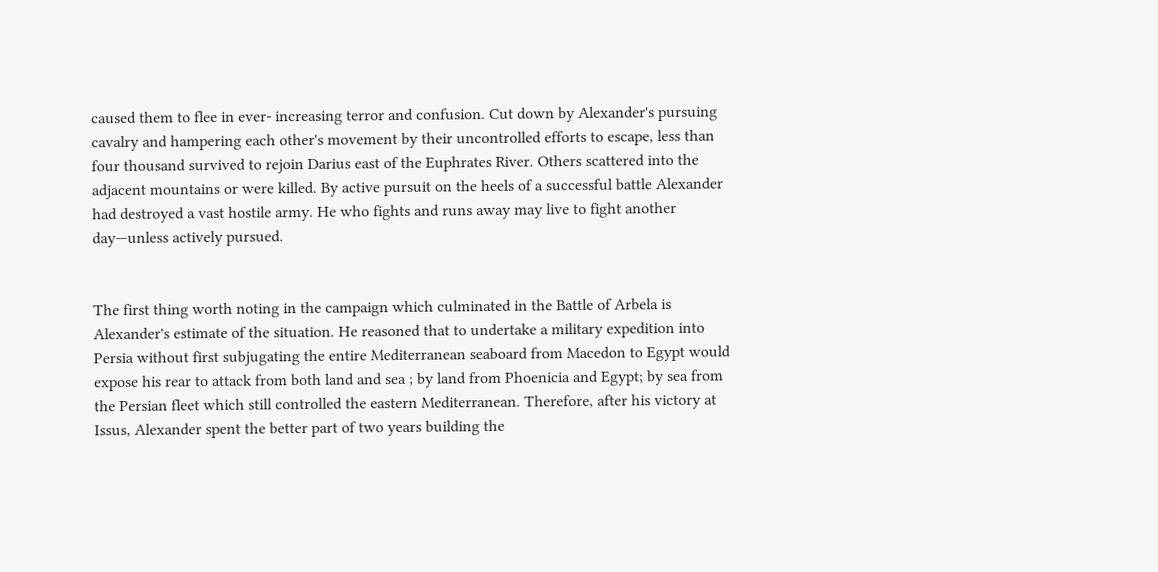caused them to flee in ever- increasing terror and confusion. Cut down by Alexander's pursuing cavalry and hampering each other's movement by their uncontrolled efforts to escape, less than four thousand survived to rejoin Darius east of the Euphrates River. Others scattered into the adjacent mountains or were killed. By active pursuit on the heels of a successful battle Alexander had destroyed a vast hostile army. He who fights and runs away may live to fight another day—unless actively pursued.


The first thing worth noting in the campaign which culminated in the Battle of Arbela is Alexander's estimate of the situation. He reasoned that to undertake a military expedition into Persia without first subjugating the entire Mediterranean seaboard from Macedon to Egypt would expose his rear to attack from both land and sea ; by land from Phoenicia and Egypt; by sea from the Persian fleet which still controlled the eastern Mediterranean. Therefore, after his victory at Issus, Alexander spent the better part of two years building the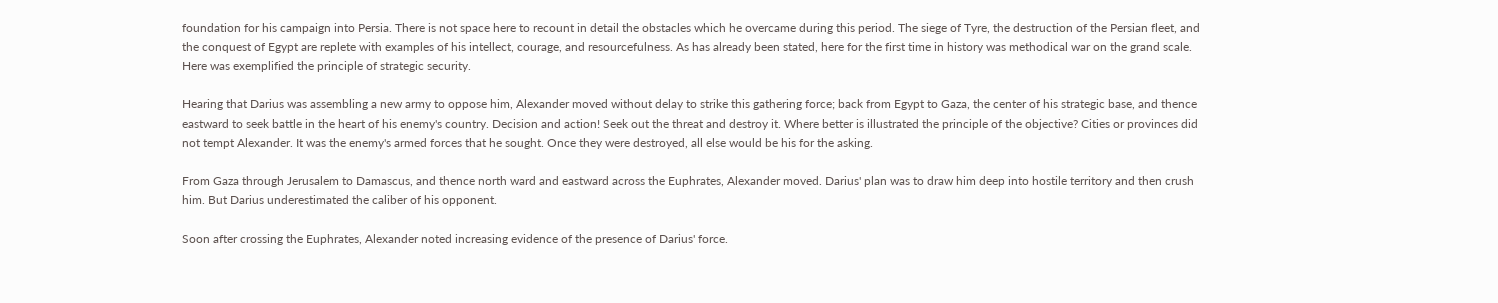foundation for his campaign into Persia. There is not space here to recount in detail the obstacles which he overcame during this period. The siege of Tyre, the destruction of the Persian fleet, and the conquest of Egypt are replete with examples of his intellect, courage, and resourcefulness. As has already been stated, here for the first time in history was methodical war on the grand scale. Here was exemplified the principle of strategic security.

Hearing that Darius was assembling a new army to oppose him, Alexander moved without delay to strike this gathering force; back from Egypt to Gaza, the center of his strategic base, and thence eastward to seek battle in the heart of his enemy's country. Decision and action! Seek out the threat and destroy it. Where better is illustrated the principle of the objective? Cities or provinces did not tempt Alexander. It was the enemy's armed forces that he sought. Once they were destroyed, all else would be his for the asking.

From Gaza through Jerusalem to Damascus, and thence north ward and eastward across the Euphrates, Alexander moved. Darius' plan was to draw him deep into hostile territory and then crush him. But Darius underestimated the caliber of his opponent.

Soon after crossing the Euphrates, Alexander noted increasing evidence of the presence of Darius' force.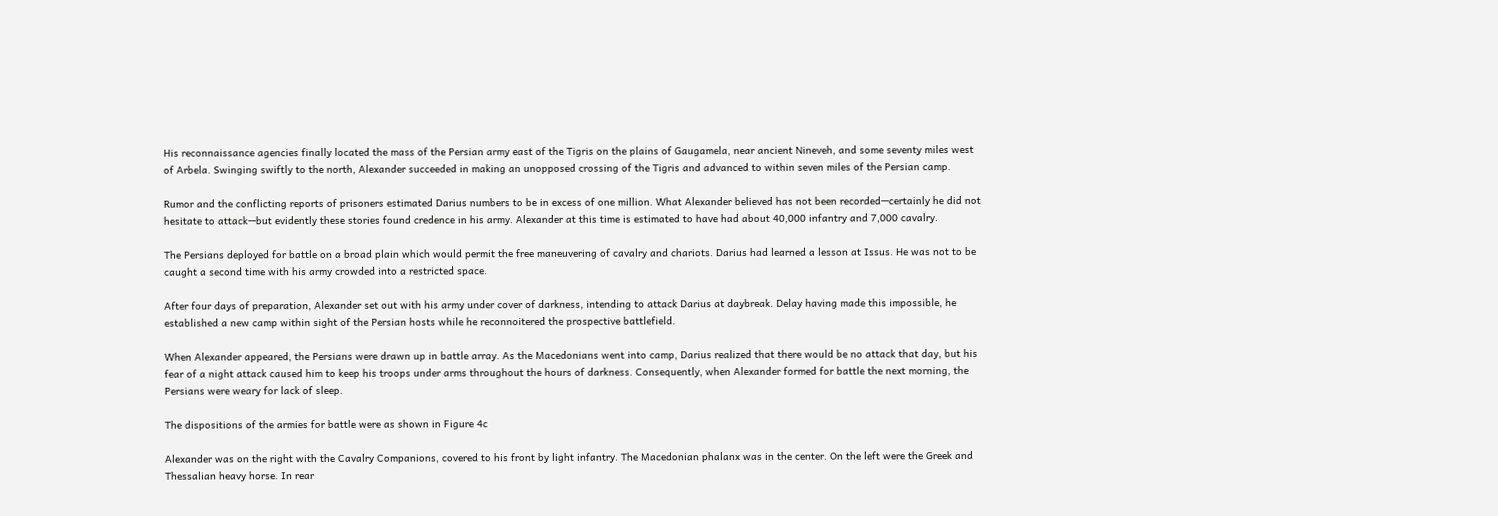His reconnaissance agencies finally located the mass of the Persian army east of the Tigris on the plains of Gaugamela, near ancient Nineveh, and some seventy miles west of Arbela. Swinging swiftly to the north, Alexander succeeded in making an unopposed crossing of the Tigris and advanced to within seven miles of the Persian camp.

Rumor and the conflicting reports of prisoners estimated Darius numbers to be in excess of one million. What Alexander believed has not been recorded—certainly he did not hesitate to attack—but evidently these stories found credence in his army. Alexander at this time is estimated to have had about 40,000 infantry and 7,000 cavalry.

The Persians deployed for battle on a broad plain which would permit the free maneuvering of cavalry and chariots. Darius had learned a lesson at Issus. He was not to be caught a second time with his army crowded into a restricted space.

After four days of preparation, Alexander set out with his army under cover of darkness, intending to attack Darius at daybreak. Delay having made this impossible, he established a new camp within sight of the Persian hosts while he reconnoitered the prospective battlefield.

When Alexander appeared, the Persians were drawn up in battle array. As the Macedonians went into camp, Darius realized that there would be no attack that day, but his fear of a night attack caused him to keep his troops under arms throughout the hours of darkness. Consequently, when Alexander formed for battle the next morning, the Persians were weary for lack of sleep.

The dispositions of the armies for battle were as shown in Figure 4c

Alexander was on the right with the Cavalry Companions, covered to his front by light infantry. The Macedonian phalanx was in the center. On the left were the Greek and Thessalian heavy horse. In rear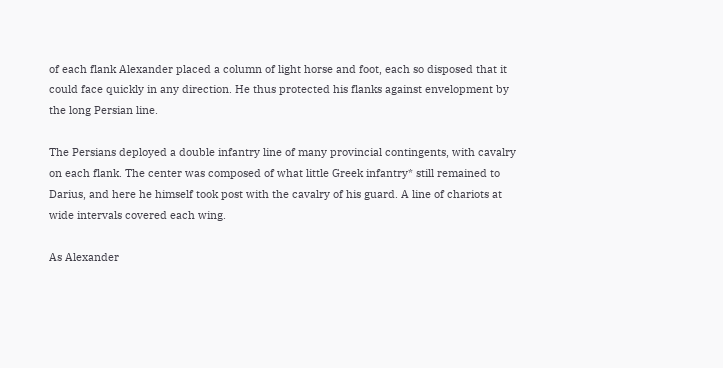of each flank Alexander placed a column of light horse and foot, each so disposed that it could face quickly in any direction. He thus protected his flanks against envelopment by the long Persian line.

The Persians deployed a double infantry line of many provincial contingents, with cavalry on each flank. The center was composed of what little Greek infantry* still remained to Darius, and here he himself took post with the cavalry of his guard. A line of chariots at wide intervals covered each wing.

As Alexander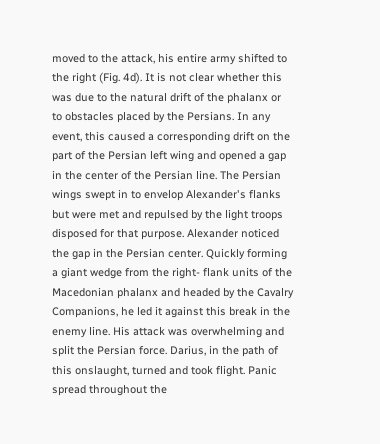moved to the attack, his entire army shifted to the right (Fig. 4d). It is not clear whether this was due to the natural drift of the phalanx or to obstacles placed by the Persians. In any event, this caused a corresponding drift on the part of the Persian left wing and opened a gap in the center of the Persian line. The Persian wings swept in to envelop Alexander's flanks but were met and repulsed by the light troops disposed for that purpose. Alexander noticed the gap in the Persian center. Quickly forming a giant wedge from the right- flank units of the Macedonian phalanx and headed by the Cavalry Companions, he led it against this break in the enemy line. His attack was overwhelming and split the Persian force. Darius, in the path of this onslaught, turned and took flight. Panic spread throughout the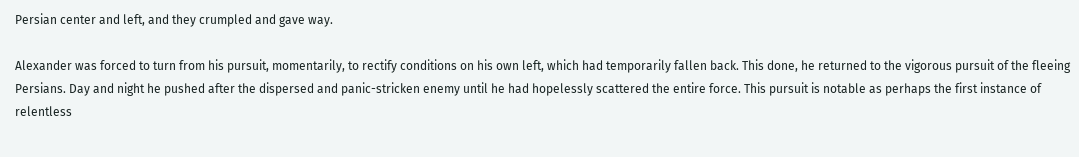Persian center and left, and they crumpled and gave way.

Alexander was forced to turn from his pursuit, momentarily, to rectify conditions on his own left, which had temporarily fallen back. This done, he returned to the vigorous pursuit of the fleeing Persians. Day and night he pushed after the dispersed and panic-stricken enemy until he had hopelessly scattered the entire force. This pursuit is notable as perhaps the first instance of relentless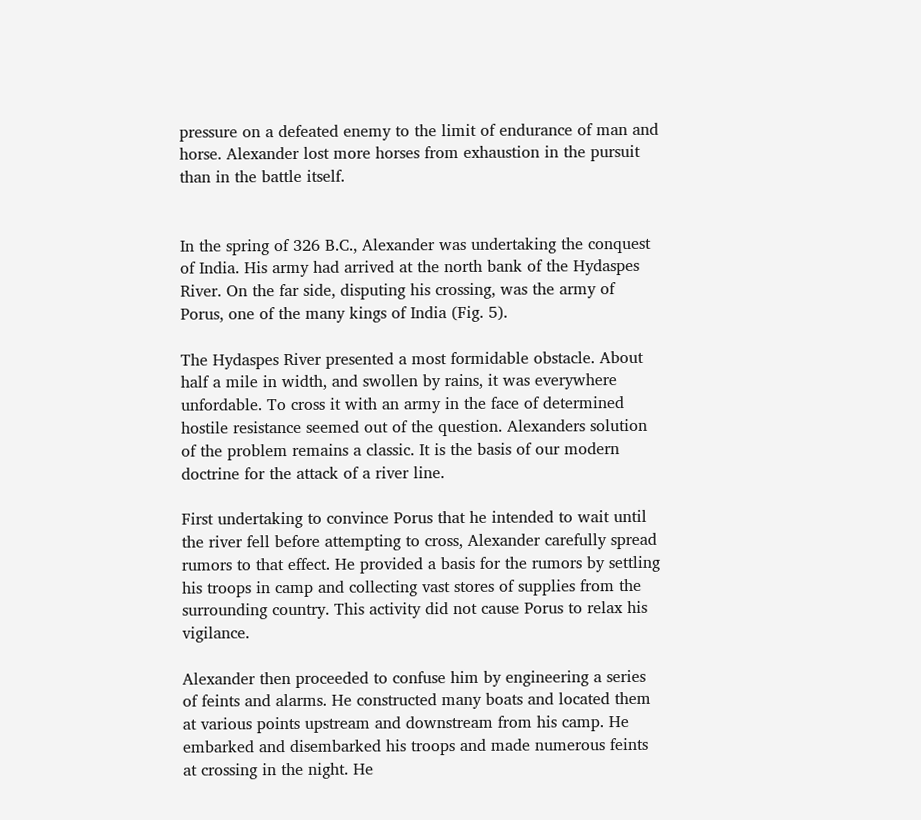pressure on a defeated enemy to the limit of endurance of man and horse. Alexander lost more horses from exhaustion in the pursuit than in the battle itself.


In the spring of 326 B.C., Alexander was undertaking the conquest of India. His army had arrived at the north bank of the Hydaspes River. On the far side, disputing his crossing, was the army of Porus, one of the many kings of India (Fig. 5).

The Hydaspes River presented a most formidable obstacle. About half a mile in width, and swollen by rains, it was everywhere unfordable. To cross it with an army in the face of determined hostile resistance seemed out of the question. Alexanders solution of the problem remains a classic. It is the basis of our modern doctrine for the attack of a river line.

First undertaking to convince Porus that he intended to wait until the river fell before attempting to cross, Alexander carefully spread rumors to that effect. He provided a basis for the rumors by settling his troops in camp and collecting vast stores of supplies from the surrounding country. This activity did not cause Porus to relax his vigilance.

Alexander then proceeded to confuse him by engineering a series of feints and alarms. He constructed many boats and located them at various points upstream and downstream from his camp. He embarked and disembarked his troops and made numerous feints at crossing in the night. He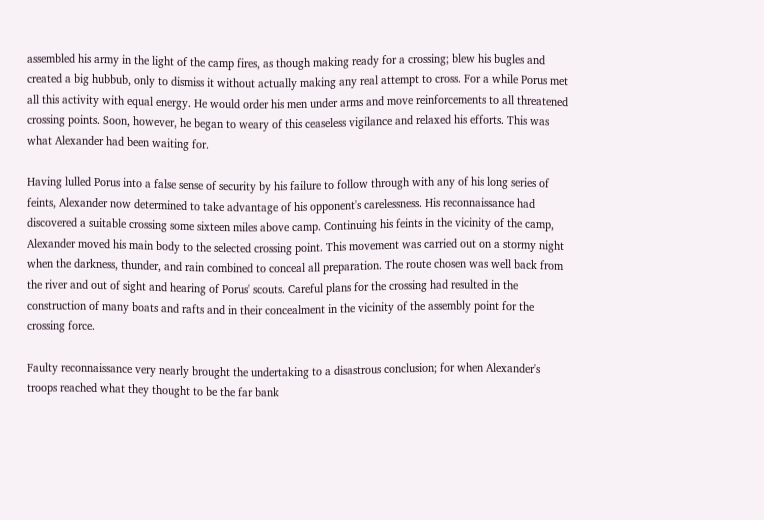assembled his army in the light of the camp fires, as though making ready for a crossing; blew his bugles and created a big hubbub, only to dismiss it without actually making any real attempt to cross. For a while Porus met all this activity with equal energy. He would order his men under arms and move reinforcements to all threatened crossing points. Soon, however, he began to weary of this ceaseless vigilance and relaxed his efforts. This was what Alexander had been waiting for.

Having lulled Porus into a false sense of security by his failure to follow through with any of his long series of feints, Alexander now determined to take advantage of his opponent's carelessness. His reconnaissance had discovered a suitable crossing some sixteen miles above camp. Continuing his feints in the vicinity of the camp, Alexander moved his main body to the selected crossing point. This movement was carried out on a stormy night when the darkness, thunder, and rain combined to conceal all preparation. The route chosen was well back from the river and out of sight and hearing of Porus' scouts. Careful plans for the crossing had resulted in the construction of many boats and rafts and in their concealment in the vicinity of the assembly point for the crossing force.

Faulty reconnaissance very nearly brought the undertaking to a disastrous conclusion; for when Alexander's troops reached what they thought to be the far bank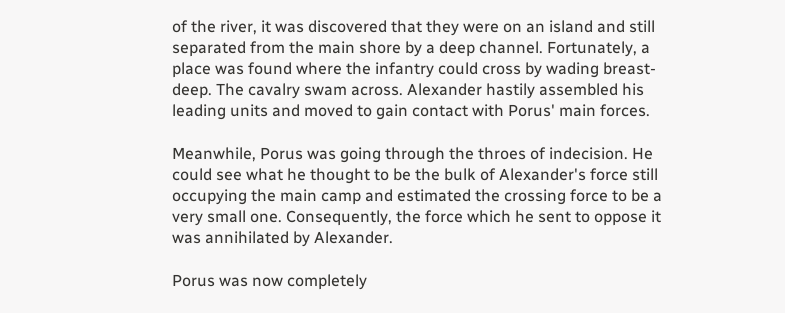of the river, it was discovered that they were on an island and still separated from the main shore by a deep channel. Fortunately, a place was found where the infantry could cross by wading breast-deep. The cavalry swam across. Alexander hastily assembled his leading units and moved to gain contact with Porus' main forces.

Meanwhile, Porus was going through the throes of indecision. He could see what he thought to be the bulk of Alexander's force still occupying the main camp and estimated the crossing force to be a very small one. Consequently, the force which he sent to oppose it was annihilated by Alexander.

Porus was now completely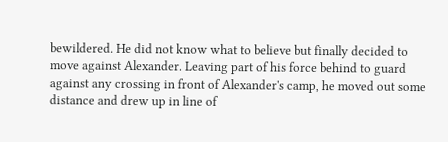bewildered. He did not know what to believe but finally decided to move against Alexander. Leaving part of his force behind to guard against any crossing in front of Alexander's camp, he moved out some distance and drew up in line of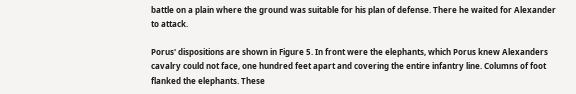battle on a plain where the ground was suitable for his plan of defense. There he waited for Alexander to attack.

Porus' dispositions are shown in Figure 5. In front were the elephants, which Porus knew Alexanders cavalry could not face, one hundred feet apart and covering the entire infantry line. Columns of foot flanked the elephants. These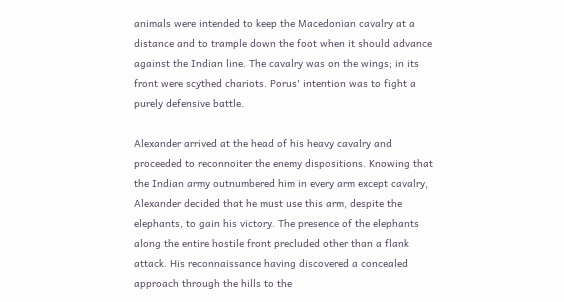animals were intended to keep the Macedonian cavalry at a distance and to trample down the foot when it should advance against the Indian line. The cavalry was on the wings; in its front were scythed chariots. Porus' intention was to fight a purely defensive battle.

Alexander arrived at the head of his heavy cavalry and proceeded to reconnoiter the enemy dispositions. Knowing that the Indian army outnumbered him in every arm except cavalry, Alexander decided that he must use this arm, despite the elephants, to gain his victory. The presence of the elephants along the entire hostile front precluded other than a flank attack. His reconnaissance having discovered a concealed approach through the hills to the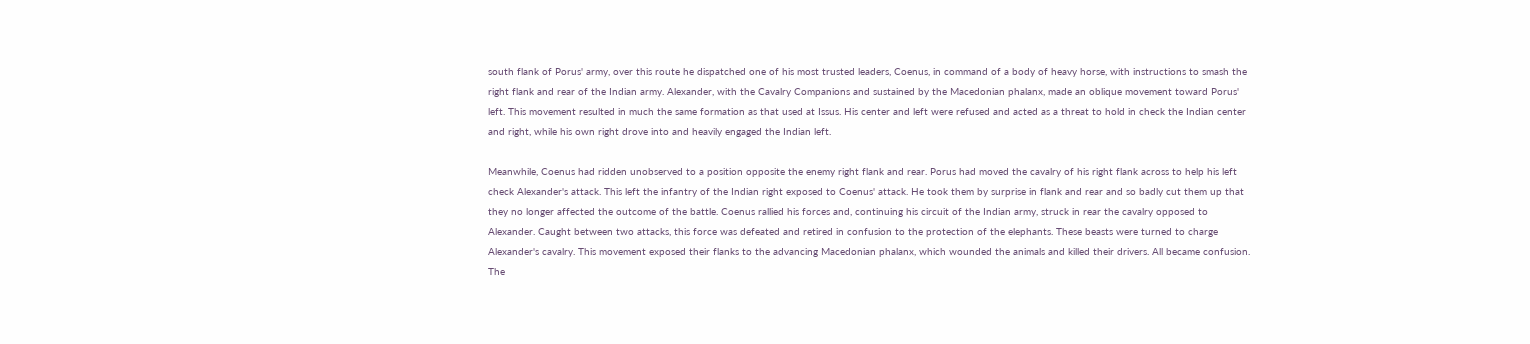south flank of Porus' army, over this route he dispatched one of his most trusted leaders, Coenus, in command of a body of heavy horse, with instructions to smash the right flank and rear of the Indian army. Alexander, with the Cavalry Companions and sustained by the Macedonian phalanx, made an oblique movement toward Porus' left. This movement resulted in much the same formation as that used at Issus. His center and left were refused and acted as a threat to hold in check the Indian center and right, while his own right drove into and heavily engaged the Indian left.

Meanwhile, Coenus had ridden unobserved to a position opposite the enemy right flank and rear. Porus had moved the cavalry of his right flank across to help his left check Alexander's attack. This left the infantry of the Indian right exposed to Coenus' attack. He took them by surprise in flank and rear and so badly cut them up that they no longer affected the outcome of the battle. Coenus rallied his forces and, continuing his circuit of the Indian army, struck in rear the cavalry opposed to Alexander. Caught between two attacks, this force was defeated and retired in confusion to the protection of the elephants. These beasts were turned to charge Alexander's cavalry. This movement exposed their flanks to the advancing Macedonian phalanx, which wounded the animals and killed their drivers. All became confusion. The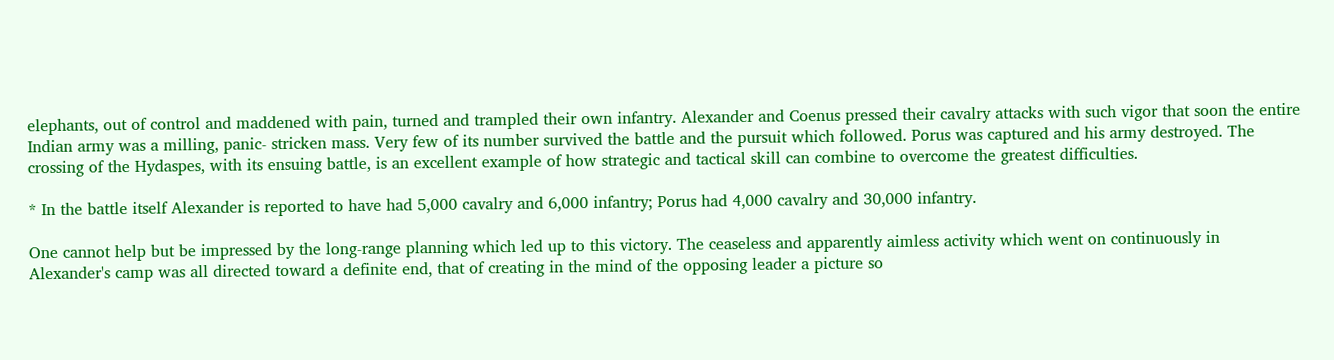elephants, out of control and maddened with pain, turned and trampled their own infantry. Alexander and Coenus pressed their cavalry attacks with such vigor that soon the entire Indian army was a milling, panic- stricken mass. Very few of its number survived the battle and the pursuit which followed. Porus was captured and his army destroyed. The crossing of the Hydaspes, with its ensuing battle, is an excellent example of how strategic and tactical skill can combine to overcome the greatest difficulties.

* In the battle itself Alexander is reported to have had 5,000 cavalry and 6,000 infantry; Porus had 4,000 cavalry and 30,000 infantry.

One cannot help but be impressed by the long-range planning which led up to this victory. The ceaseless and apparently aimless activity which went on continuously in Alexander's camp was all directed toward a definite end, that of creating in the mind of the opposing leader a picture so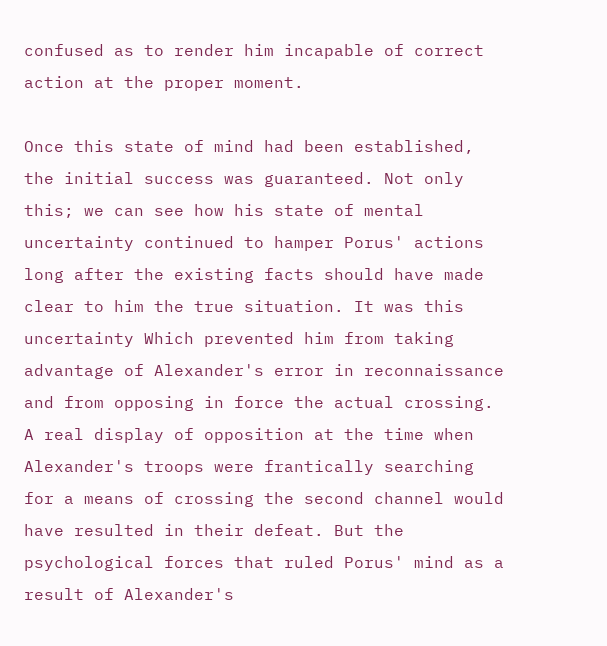confused as to render him incapable of correct action at the proper moment.

Once this state of mind had been established, the initial success was guaranteed. Not only this; we can see how his state of mental uncertainty continued to hamper Porus' actions long after the existing facts should have made clear to him the true situation. It was this uncertainty Which prevented him from taking advantage of Alexander's error in reconnaissance and from opposing in force the actual crossing. A real display of opposition at the time when Alexander's troops were frantically searching for a means of crossing the second channel would have resulted in their defeat. But the psychological forces that ruled Porus' mind as a result of Alexander's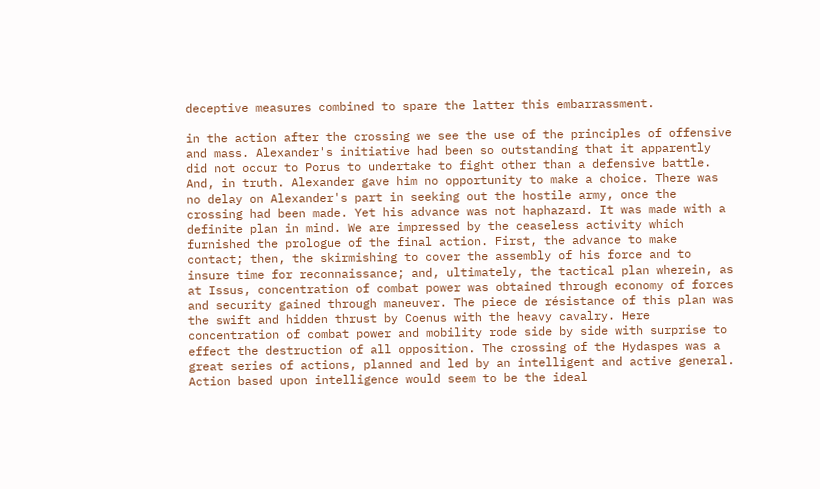deceptive measures combined to spare the latter this embarrassment.

in the action after the crossing we see the use of the principles of offensive and mass. Alexander's initiative had been so outstanding that it apparently did not occur to Porus to undertake to fight other than a defensive battle. And, in truth. Alexander gave him no opportunity to make a choice. There was no delay on Alexander's part in seeking out the hostile army, once the crossing had been made. Yet his advance was not haphazard. It was made with a definite plan in mind. We are impressed by the ceaseless activity which furnished the prologue of the final action. First, the advance to make contact; then, the skirmishing to cover the assembly of his force and to insure time for reconnaissance; and, ultimately, the tactical plan wherein, as at Issus, concentration of combat power was obtained through economy of forces and security gained through maneuver. The piece de résistance of this plan was the swift and hidden thrust by Coenus with the heavy cavalry. Here concentration of combat power and mobility rode side by side with surprise to effect the destruction of all opposition. The crossing of the Hydaspes was a great series of actions, planned and led by an intelligent and active general. Action based upon intelligence would seem to be the ideal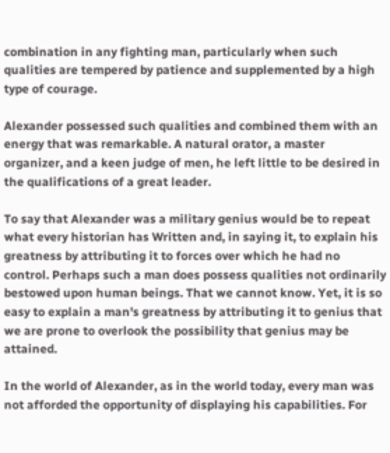combination in any fighting man, particularly when such qualities are tempered by patience and supplemented by a high type of courage.

Alexander possessed such qualities and combined them with an energy that was remarkable. A natural orator, a master organizer, and a keen judge of men, he left little to be desired in the qualifications of a great leader.

To say that Alexander was a military genius would be to repeat what every historian has Written and, in saying it, to explain his greatness by attributing it to forces over which he had no control. Perhaps such a man does possess qualities not ordinarily bestowed upon human beings. That we cannot know. Yet, it is so easy to explain a man's greatness by attributing it to genius that we are prone to overlook the possibility that genius may be attained.

In the world of Alexander, as in the world today, every man was not afforded the opportunity of displaying his capabilities. For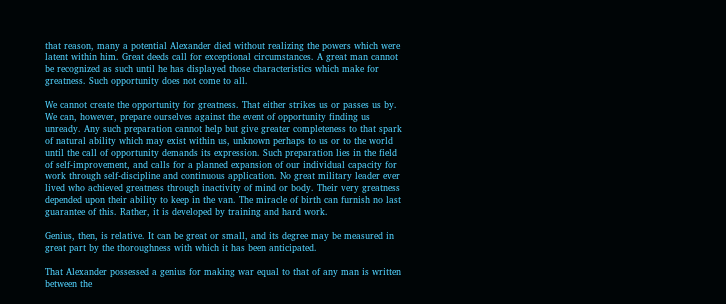that reason, many a potential Alexander died without realizing the powers which were latent within him. Great deeds call for exceptional circumstances. A great man cannot be recognized as such until he has displayed those characteristics which make for greatness. Such opportunity does not come to all.

We cannot create the opportunity for greatness. That either strikes us or passes us by. We can, however, prepare ourselves against the event of opportunity finding us unready. Any such preparation cannot help but give greater completeness to that spark of natural ability which may exist within us, unknown perhaps to us or to the world until the call of opportunity demands its expression. Such preparation lies in the field of self-improvement, and calls for a planned expansion of our individual capacity for work through self-discipline and continuous application. No great military leader ever lived who achieved greatness through inactivity of mind or body. Their very greatness depended upon their ability to keep in the van. The miracle of birth can furnish no last guarantee of this. Rather, it is developed by training and hard work.

Genius, then, is relative. It can be great or small, and its degree may be measured in great part by the thoroughness with which it has been anticipated.

That Alexander possessed a genius for making war equal to that of any man is written between the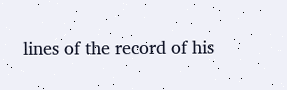lines of the record of his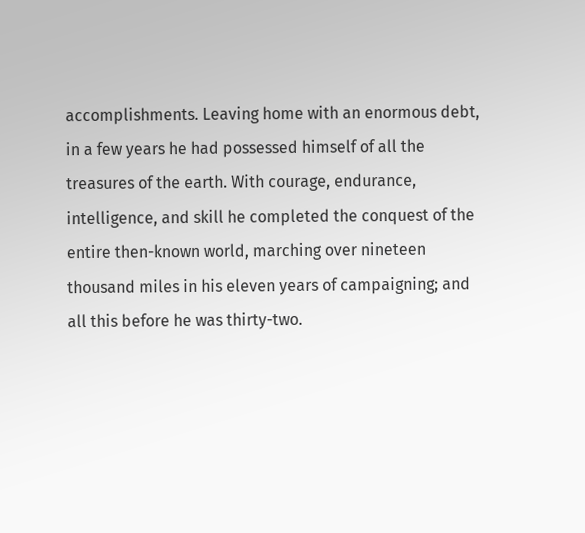accomplishments. Leaving home with an enormous debt, in a few years he had possessed himself of all the treasures of the earth. With courage, endurance, intelligence, and skill he completed the conquest of the entire then-known world, marching over nineteen thousand miles in his eleven years of campaigning; and all this before he was thirty-two.